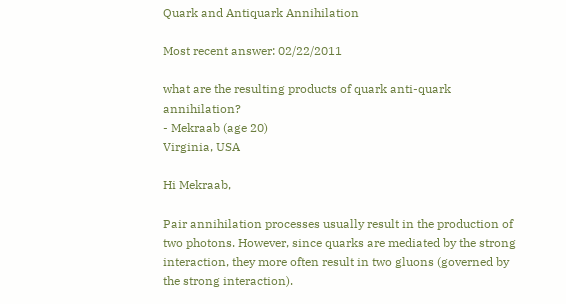Quark and Antiquark Annihilation

Most recent answer: 02/22/2011

what are the resulting products of quark anti-quark annihilation?
- Mekraab (age 20)
Virginia, USA

Hi Mekraab,

Pair annihilation processes usually result in the production of two photons. However, since quarks are mediated by the strong interaction, they more often result in two gluons (governed by the strong interaction).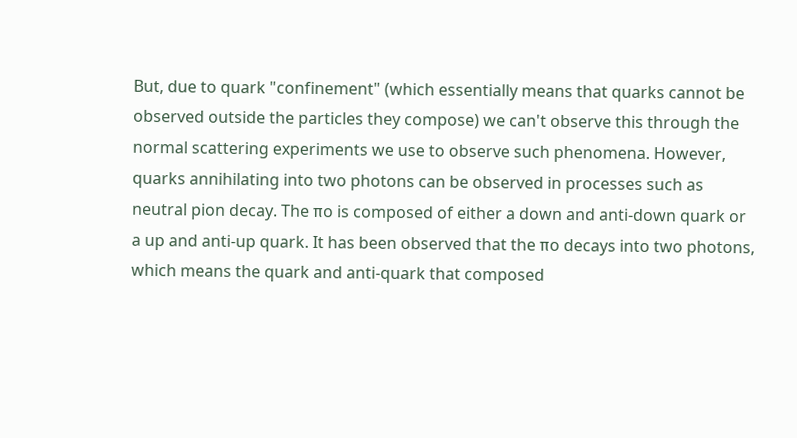But, due to quark "confinement" (which essentially means that quarks cannot be observed outside the particles they compose) we can't observe this through the normal scattering experiments we use to observe such phenomena. However, quarks annihilating into two photons can be observed in processes such as neutral pion decay. The πo is composed of either a down and anti-down quark or a up and anti-up quark. It has been observed that the πo decays into two photons, which means the quark and anti-quark that composed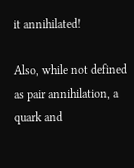it annihilated!

Also, while not defined as pair annihilation, a quark and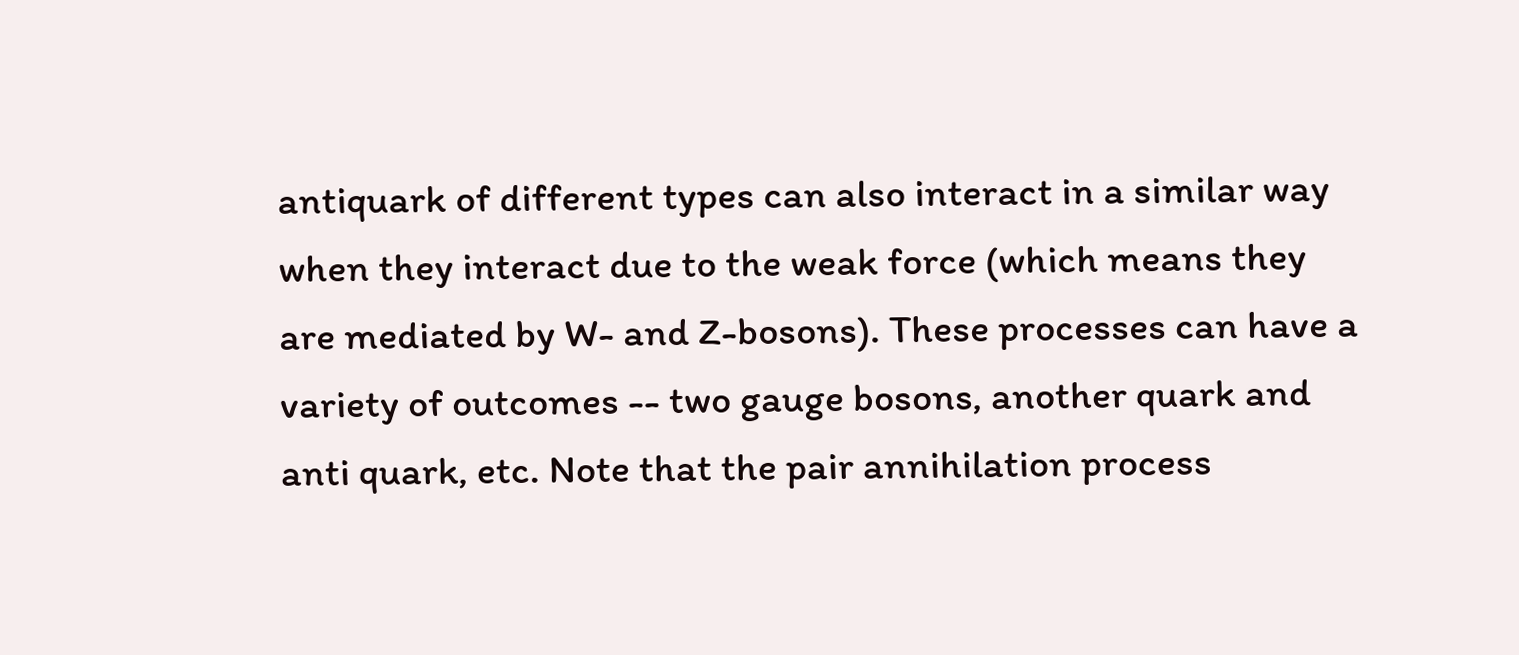antiquark of different types can also interact in a similar way when they interact due to the weak force (which means they are mediated by W- and Z-bosons). These processes can have a variety of outcomes -- two gauge bosons, another quark and anti quark, etc. Note that the pair annihilation process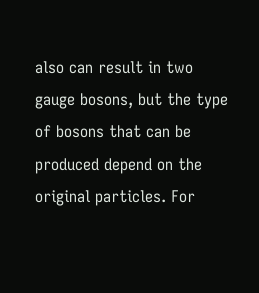also can result in two gauge bosons, but the type of bosons that can be produced depend on the original particles. For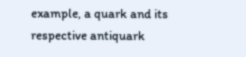example, a quark and its respective antiquark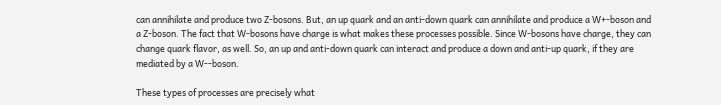can annihilate and produce two Z-bosons. But, an up quark and an anti-down quark can annihilate and produce a W+-boson and a Z-boson. The fact that W-bosons have charge is what makes these processes possible. Since W-bosons have charge, they can change quark flavor, as well. So, an up and anti-down quark can interact and produce a down and anti-up quark, if they are mediated by a W--boson.

These types of processes are precisely what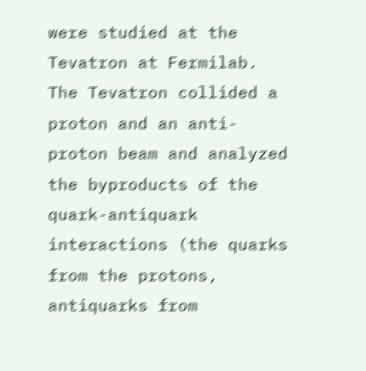were studied at the Tevatron at Fermilab. The Tevatron collided a proton and an anti-proton beam and analyzed the byproducts of the quark-antiquark interactions (the quarks from the protons, antiquarks from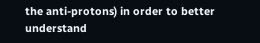the anti-protons) in order to better understand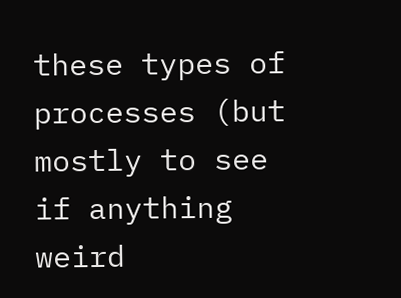these types of processes (but mostly to see if anything weird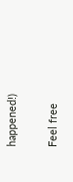happened!)

Feel free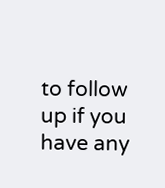to follow up if you have any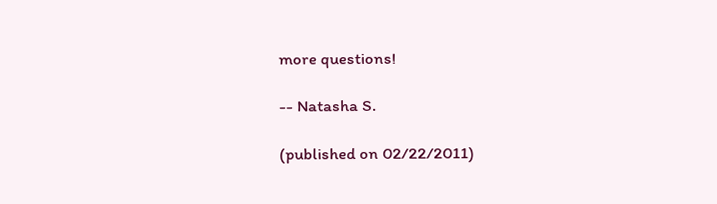more questions!

-- Natasha S.

(published on 02/22/2011)